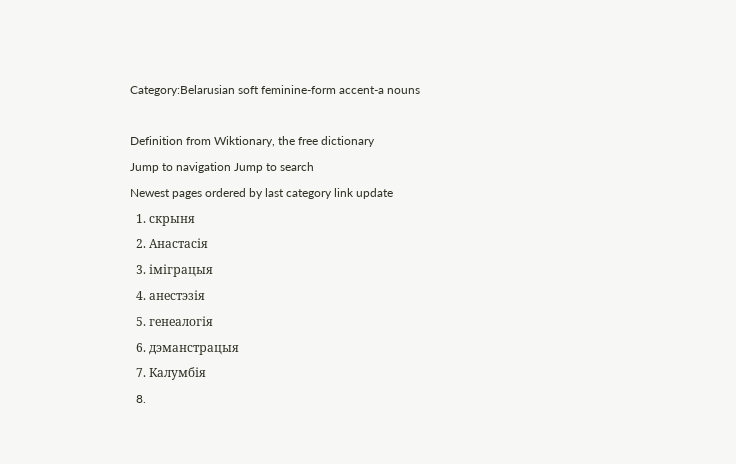Category:Belarusian soft feminine-form accent-a nouns

Definition from Wiktionary, the free dictionary
Jump to navigation Jump to search
Newest pages ordered by last category link update
  1. скрыня
  2. Анастасія
  3. іміграцыя
  4. анестэзія
  5. генеалогія
  6. дэманстрацыя
  7. Калумбія
  8.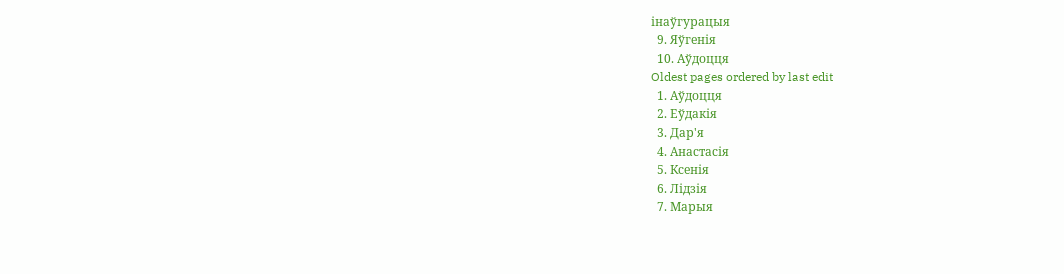інаўгурацыя
  9. Яўгенія
  10. Аўдоцця
Oldest pages ordered by last edit
  1. Аўдоцця
  2. Еўдакія
  3. Дар'я
  4. Анастасія
  5. Ксенія
  6. Лідзія
  7. Марыя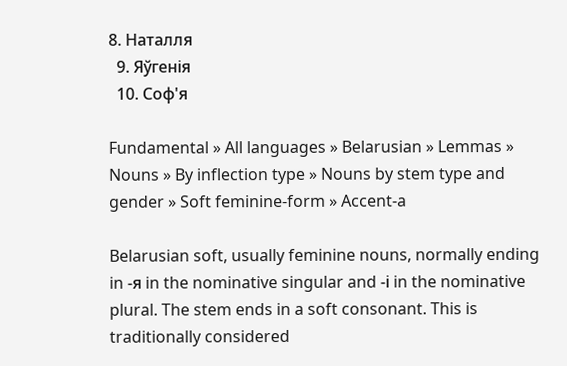8. Наталля
  9. Яўгенія
  10. Соф'я

Fundamental » All languages » Belarusian » Lemmas » Nouns » By inflection type » Nouns by stem type and gender » Soft feminine-form » Accent-a

Belarusian soft, usually feminine nouns, normally ending in -я in the nominative singular and -і in the nominative plural. The stem ends in a soft consonant. This is traditionally considered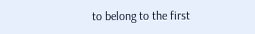to belong to the first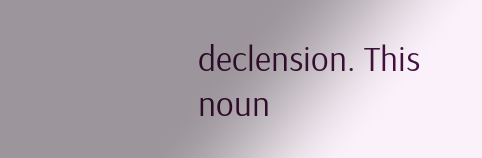declension. This noun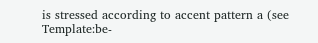is stressed according to accent pattern a (see Template:be-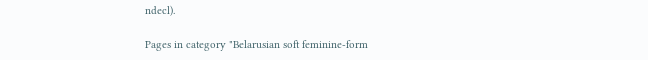ndecl).

Pages in category "Belarusian soft feminine-form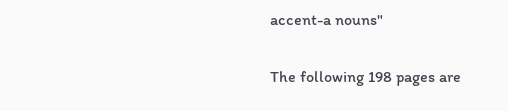accent-a nouns"

The following 198 pages are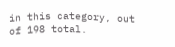in this category, out of 198 total.